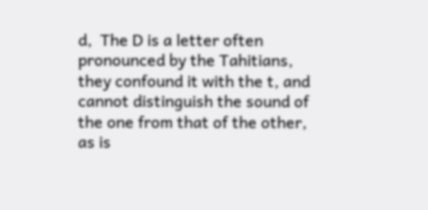d,  The D is a letter often pronounced by the Tahitians, they confound it with the t, and cannot distinguish the sound of the one from that of the other, as is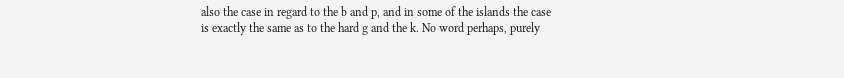also the case in regard to the b and p, and in some of the islands the case is exactly the same as to the hard g and the k. No word perhaps, purely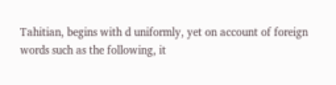Tahitian, begins with d uniformly, yet on account of foreign words such as the following, it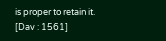is proper to retain it. [Dav : 1561]